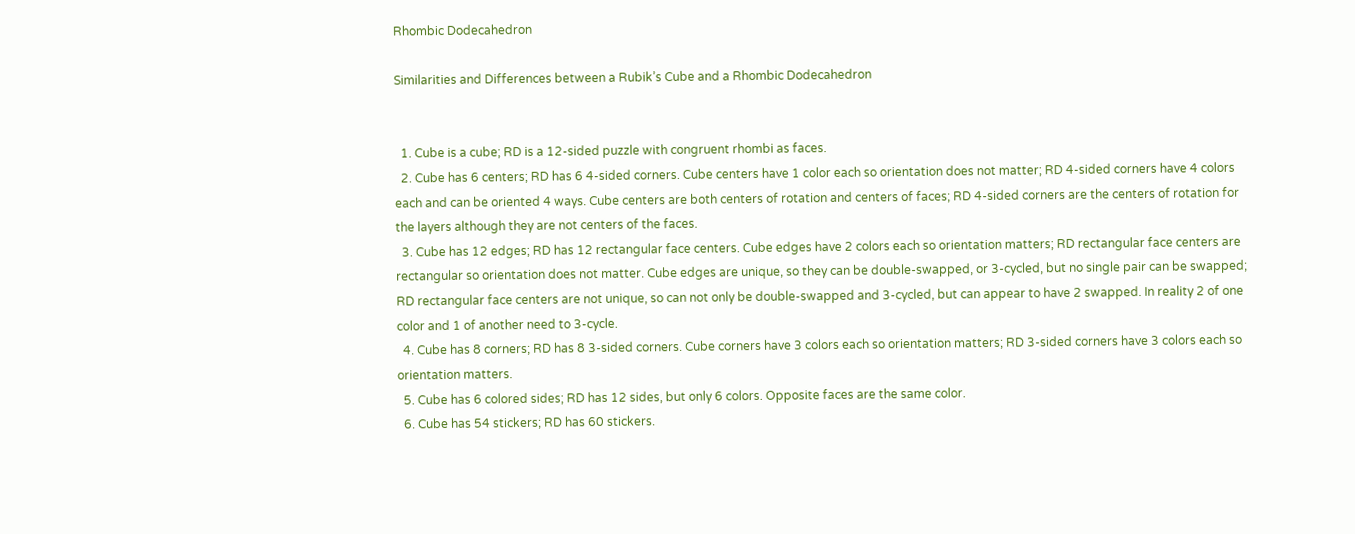Rhombic Dodecahedron

Similarities and Differences between a Rubik’s Cube and a Rhombic Dodecahedron


  1. Cube is a cube; RD is a 12-sided puzzle with congruent rhombi as faces.
  2. Cube has 6 centers; RD has 6 4-sided corners. Cube centers have 1 color each so orientation does not matter; RD 4-sided corners have 4 colors each and can be oriented 4 ways. Cube centers are both centers of rotation and centers of faces; RD 4-sided corners are the centers of rotation for the layers although they are not centers of the faces.
  3. Cube has 12 edges; RD has 12 rectangular face centers. Cube edges have 2 colors each so orientation matters; RD rectangular face centers are rectangular so orientation does not matter. Cube edges are unique, so they can be double-swapped, or 3-cycled, but no single pair can be swapped; RD rectangular face centers are not unique, so can not only be double-swapped and 3-cycled, but can appear to have 2 swapped. In reality 2 of one color and 1 of another need to 3-cycle.
  4. Cube has 8 corners; RD has 8 3-sided corners. Cube corners have 3 colors each so orientation matters; RD 3-sided corners have 3 colors each so orientation matters.
  5. Cube has 6 colored sides; RD has 12 sides, but only 6 colors. Opposite faces are the same color.
  6. Cube has 54 stickers; RD has 60 stickers.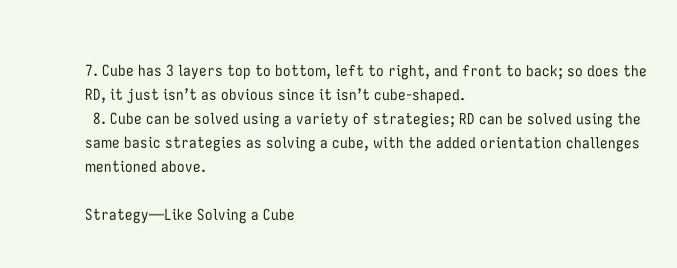7. Cube has 3 layers top to bottom, left to right, and front to back; so does the RD, it just isn’t as obvious since it isn’t cube-shaped.
  8. Cube can be solved using a variety of strategies; RD can be solved using the same basic strategies as solving a cube, with the added orientation challenges mentioned above.

Strategy—Like Solving a Cube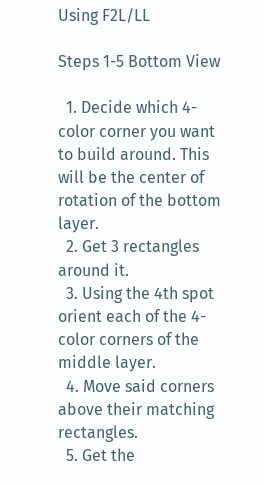Using F2L/LL

Steps 1-5 Bottom View

  1. Decide which 4-color corner you want to build around. This will be the center of rotation of the bottom layer.
  2. Get 3 rectangles around it.
  3. Using the 4th spot orient each of the 4-color corners of the middle layer.
  4. Move said corners above their matching rectangles.
  5. Get the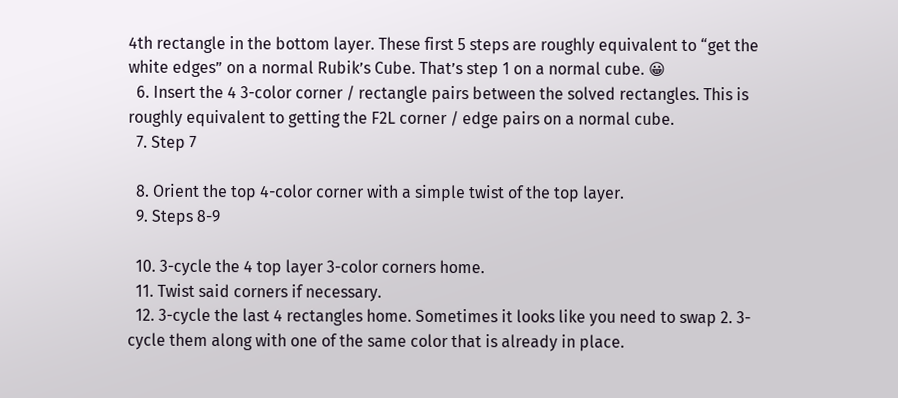4th rectangle in the bottom layer. These first 5 steps are roughly equivalent to “get the white edges” on a normal Rubik’s Cube. That’s step 1 on a normal cube. 😀
  6. Insert the 4 3-color corner / rectangle pairs between the solved rectangles. This is roughly equivalent to getting the F2L corner / edge pairs on a normal cube.
  7. Step 7

  8. Orient the top 4-color corner with a simple twist of the top layer.
  9. Steps 8-9

  10. 3-cycle the 4 top layer 3-color corners home.
  11. Twist said corners if necessary.
  12. 3-cycle the last 4 rectangles home. Sometimes it looks like you need to swap 2. 3-cycle them along with one of the same color that is already in place.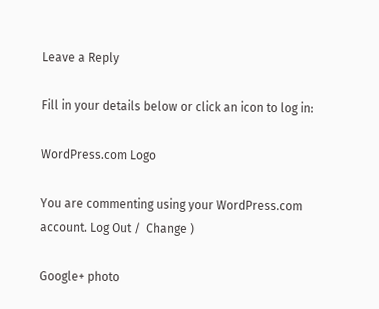Leave a Reply

Fill in your details below or click an icon to log in:

WordPress.com Logo

You are commenting using your WordPress.com account. Log Out /  Change )

Google+ photo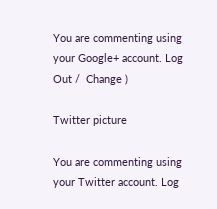You are commenting using your Google+ account. Log Out /  Change )

Twitter picture

You are commenting using your Twitter account. Log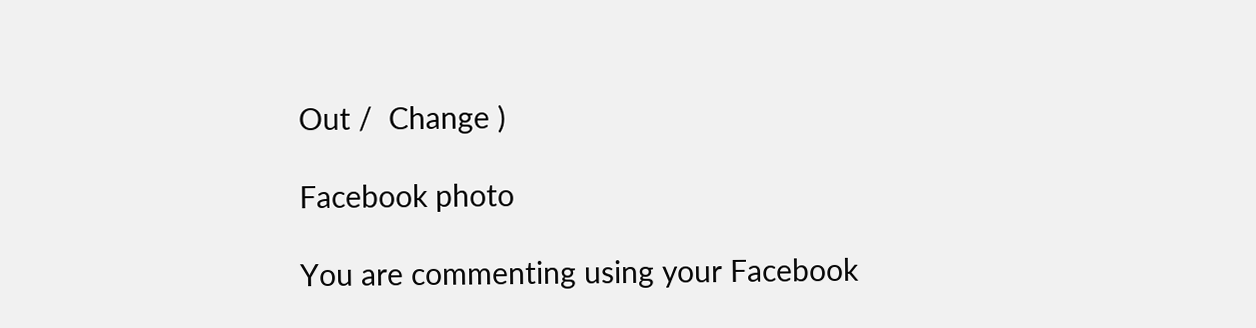Out /  Change )

Facebook photo

You are commenting using your Facebook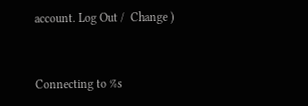account. Log Out /  Change )


Connecting to %s